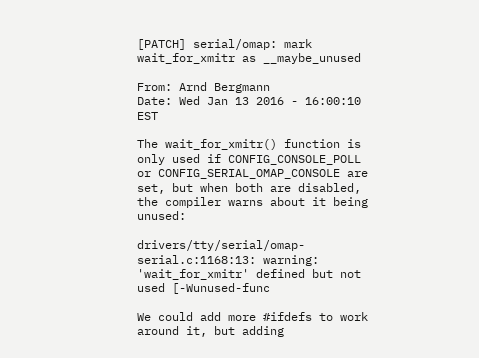[PATCH] serial/omap: mark wait_for_xmitr as __maybe_unused

From: Arnd Bergmann
Date: Wed Jan 13 2016 - 16:00:10 EST

The wait_for_xmitr() function is only used if CONFIG_CONSOLE_POLL
or CONFIG_SERIAL_OMAP_CONSOLE are set, but when both are disabled,
the compiler warns about it being unused:

drivers/tty/serial/omap-serial.c:1168:13: warning: 'wait_for_xmitr' defined but not used [-Wunused-func

We could add more #ifdefs to work around it, but adding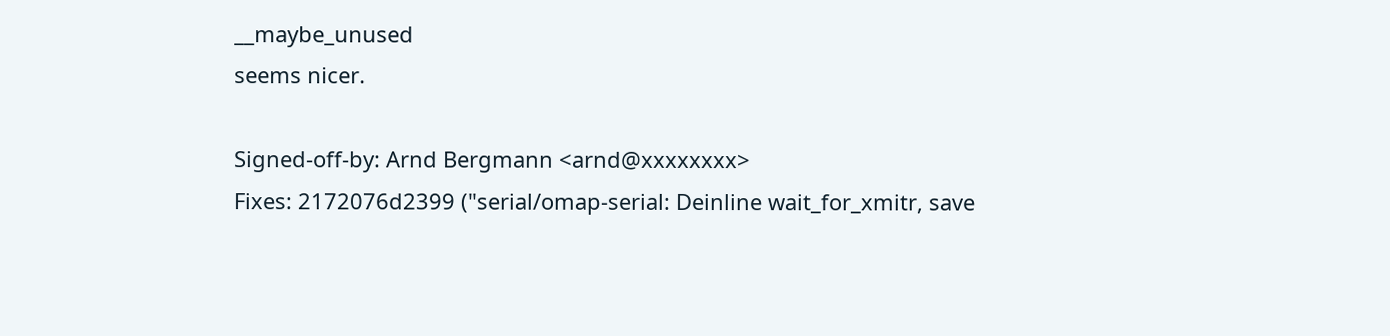__maybe_unused
seems nicer.

Signed-off-by: Arnd Bergmann <arnd@xxxxxxxx>
Fixes: 2172076d2399 ("serial/omap-serial: Deinline wait_for_xmitr, save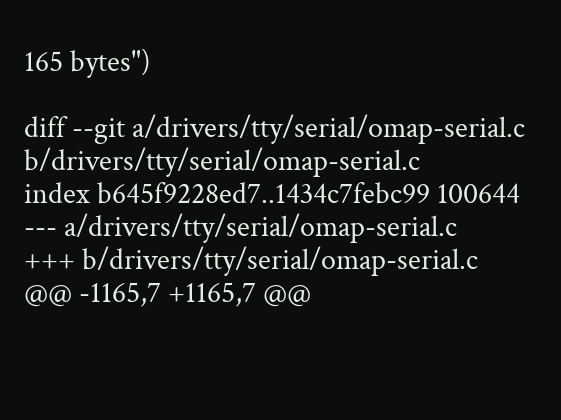165 bytes")

diff --git a/drivers/tty/serial/omap-serial.c b/drivers/tty/serial/omap-serial.c
index b645f9228ed7..1434c7febc99 100644
--- a/drivers/tty/serial/omap-serial.c
+++ b/drivers/tty/serial/omap-serial.c
@@ -1165,7 +1165,7 @@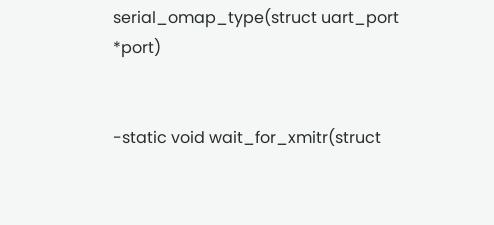serial_omap_type(struct uart_port *port)


-static void wait_for_xmitr(struct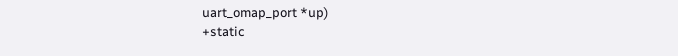uart_omap_port *up)
+static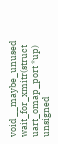void __maybe_unused wait_for_xmitr(struct uart_omap_port *up)
unsigned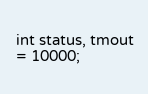int status, tmout = 10000;